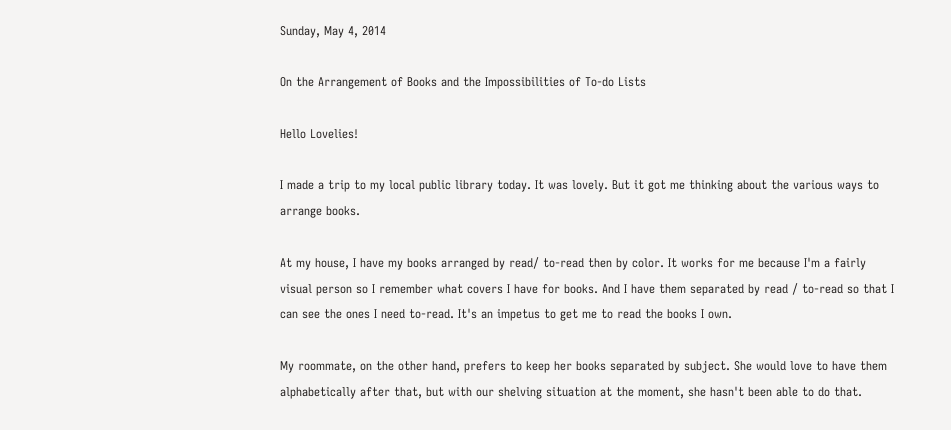Sunday, May 4, 2014

On the Arrangement of Books and the Impossibilities of To-do Lists

Hello Lovelies!

I made a trip to my local public library today. It was lovely. But it got me thinking about the various ways to arrange books.

At my house, I have my books arranged by read/ to-read then by color. It works for me because I'm a fairly visual person so I remember what covers I have for books. And I have them separated by read / to-read so that I can see the ones I need to-read. It's an impetus to get me to read the books I own.

My roommate, on the other hand, prefers to keep her books separated by subject. She would love to have them alphabetically after that, but with our shelving situation at the moment, she hasn't been able to do that.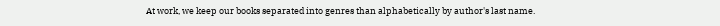At work, we keep our books separated into genres than alphabetically by author's last name.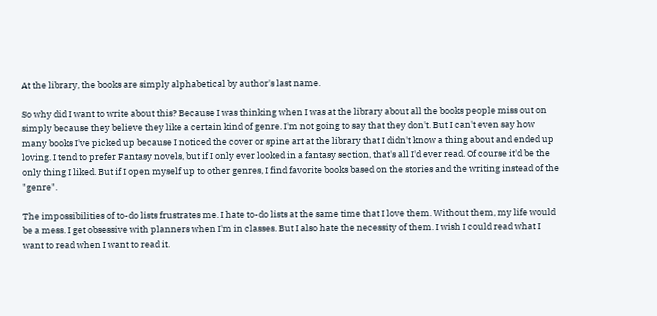At the library, the books are simply alphabetical by author's last name.

So why did I want to write about this? Because I was thinking when I was at the library about all the books people miss out on simply because they believe they like a certain kind of genre. I'm not going to say that they don't. But I can't even say how many books I've picked up because I noticed the cover or spine art at the library that I didn't know a thing about and ended up loving. I tend to prefer Fantasy novels, but if I only ever looked in a fantasy section, that's all I'd ever read. Of course it'd be the only thing I liked. But if I open myself up to other genres, I find favorite books based on the stories and the writing instead of the "genre".

The impossibilities of to-do lists frustrates me. I hate to-do lists at the same time that I love them. Without them, my life would be a mess. I get obsessive with planners when I'm in classes. But I also hate the necessity of them. I wish I could read what I want to read when I want to read it.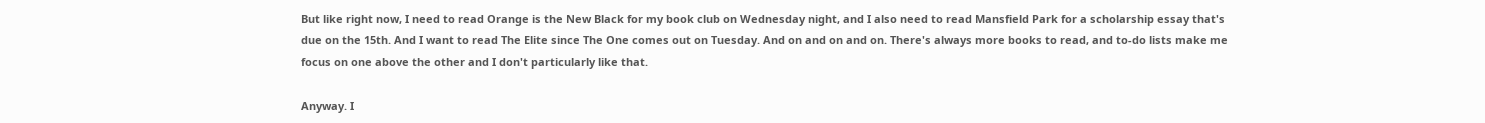But like right now, I need to read Orange is the New Black for my book club on Wednesday night, and I also need to read Mansfield Park for a scholarship essay that's due on the 15th. And I want to read The Elite since The One comes out on Tuesday. And on and on and on. There's always more books to read, and to-do lists make me focus on one above the other and I don't particularly like that.

Anyway. I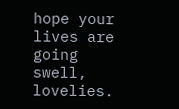hope your lives are going swell, lovelies.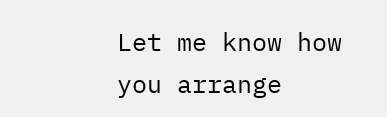Let me know how you arrange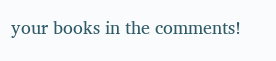your books in the comments!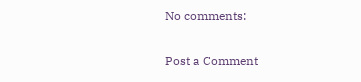No comments:

Post a Comment